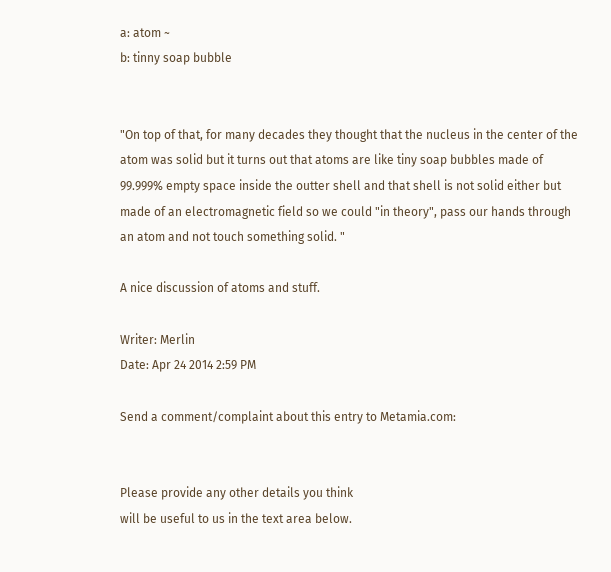a: atom ~
b: tinny soap bubble


"On top of that, for many decades they thought that the nucleus in the center of the atom was solid but it turns out that atoms are like tiny soap bubbles made of 99.999% empty space inside the outter shell and that shell is not solid either but made of an electromagnetic field so we could "in theory", pass our hands through an atom and not touch something solid. "

A nice discussion of atoms and stuff.

Writer: Merlin
Date: Apr 24 2014 2:59 PM

Send a comment/complaint about this entry to Metamia.com:


Please provide any other details you think
will be useful to us in the text area below.